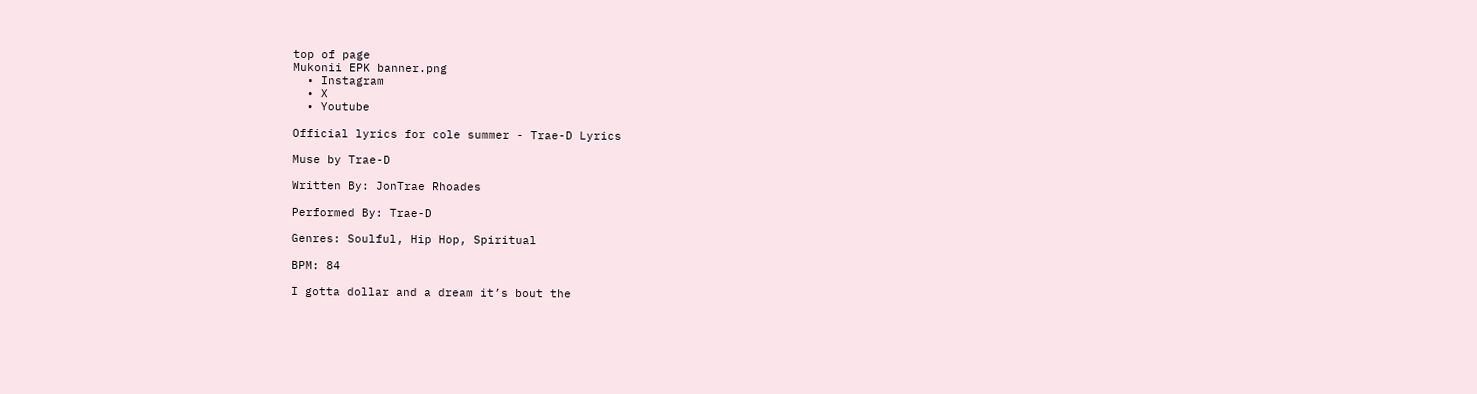top of page
Mukonii EPK banner.png
  • Instagram
  • X
  • Youtube

Official lyrics for cole summer - Trae-D Lyrics

Muse by Trae-D

Written By: JonTrae Rhoades

Performed By: Trae-D

Genres: Soulful, Hip Hop, Spiritual

BPM: 84

I gotta dollar and a dream it’s bout the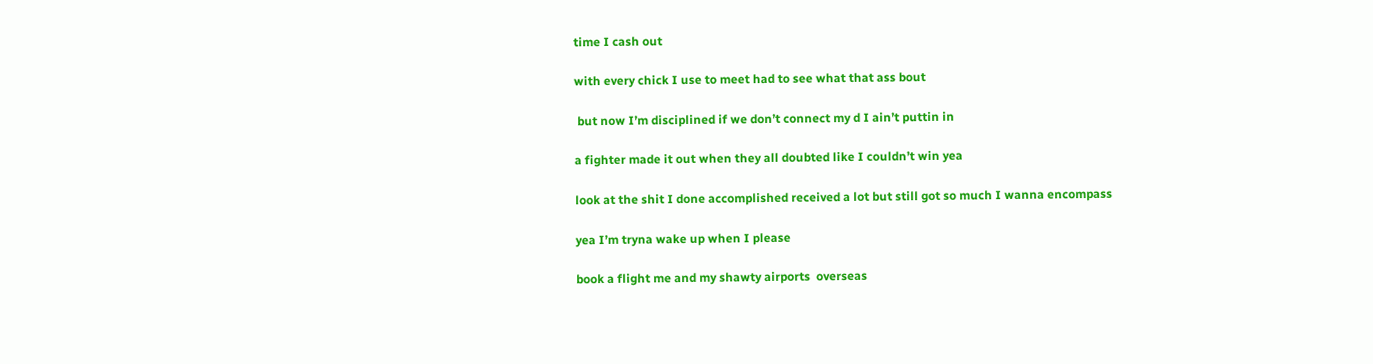time I cash out

with every chick I use to meet had to see what that ass bout

 but now I’m disciplined if we don’t connect my d I ain’t puttin in

a fighter made it out when they all doubted like I couldn’t win yea

look at the shit I done accomplished received a lot but still got so much I wanna encompass

yea I’m tryna wake up when I please

book a flight me and my shawty airports  overseas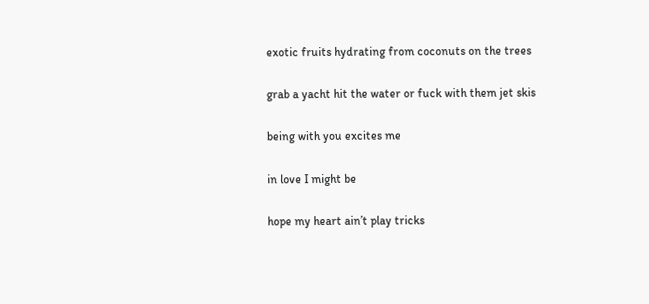exotic fruits hydrating from coconuts on the trees

grab a yacht hit the water or fuck with them jet skis

being with you excites me

in love I might be

hope my heart ain’t play tricks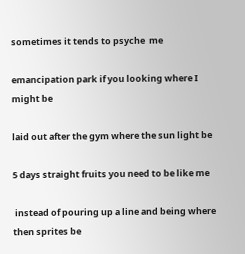sometimes it tends to psyche  me

emancipation park if you looking where I might be

laid out after the gym where the sun light be

5 days straight fruits you need to be like me

 instead of pouring up a line and being where then sprites be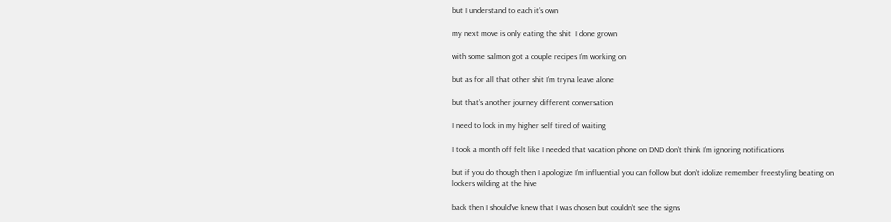but I understand to each it’s own

my next move is only eating the shit  I done grown

with some salmon got a couple recipes I’m working on

but as for all that other shit I’m tryna leave alone

but that’s another journey different conversation

I need to lock in my higher self tired of waiting

I took a month off felt like I needed that vacation phone on DND don’t think I’m ignoring notifications

but if you do though then I apologize I’m influential you can follow but don’t idolize remember freestyling beating on lockers wilding at the hive

back then I should’ve knew that I was chosen but couldn’t see the signs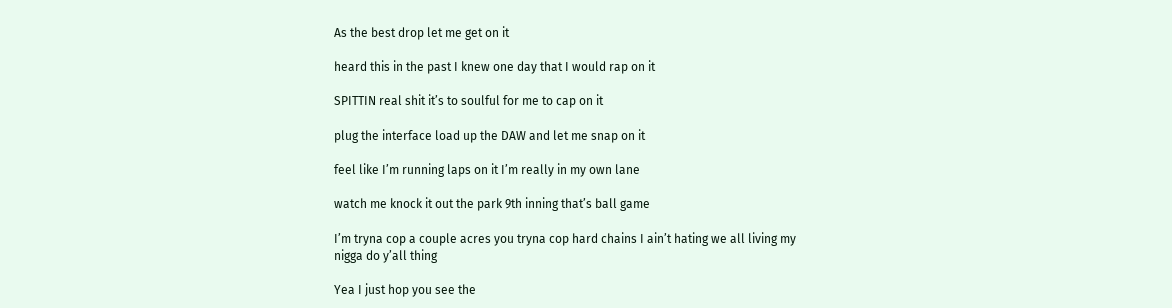As the best drop let me get on it

heard this in the past I knew one day that I would rap on it

SPITTIN real shit it’s to soulful for me to cap on it

plug the interface load up the DAW and let me snap on it

feel like I’m running laps on it I’m really in my own lane

watch me knock it out the park 9th inning that’s ball game

I’m tryna cop a couple acres you tryna cop hard chains I ain’t hating we all living my nigga do y’all thing

Yea I just hop you see the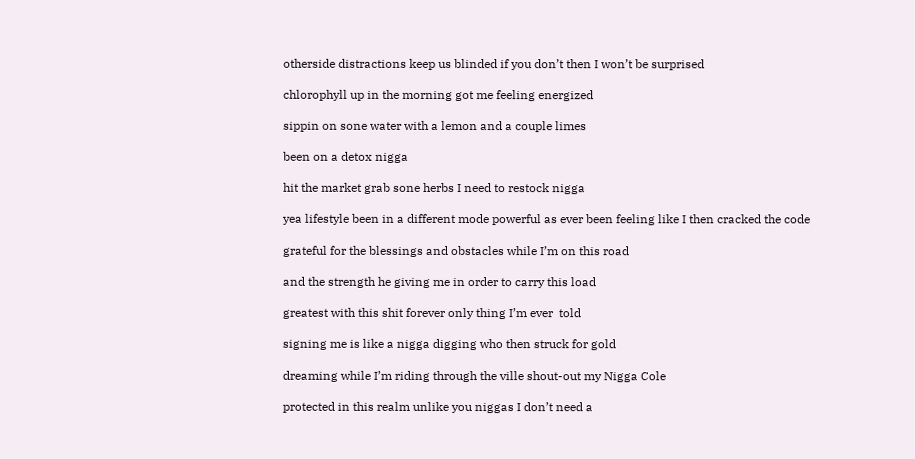otherside distractions keep us blinded if you don’t then I won’t be surprised

chlorophyll up in the morning got me feeling energized

sippin on sone water with a lemon and a couple limes

been on a detox nigga

hit the market grab sone herbs I need to restock nigga

yea lifestyle been in a different mode powerful as ever been feeling like I then cracked the code

grateful for the blessings and obstacles while I’m on this road

and the strength he giving me in order to carry this load

greatest with this shit forever only thing I’m ever  told

signing me is like a nigga digging who then struck for gold

dreaming while I’m riding through the ville shout-out my Nigga Cole

protected in this realm unlike you niggas I don’t need a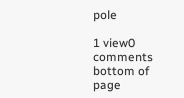pole

1 view0 comments
bottom of page